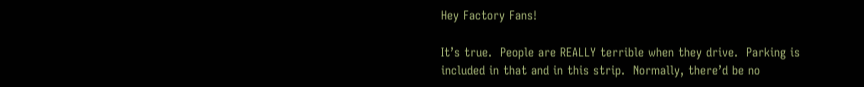Hey Factory Fans!

It’s true.  People are REALLY terrible when they drive.  Parking is included in that and in this strip.  Normally, there’d be no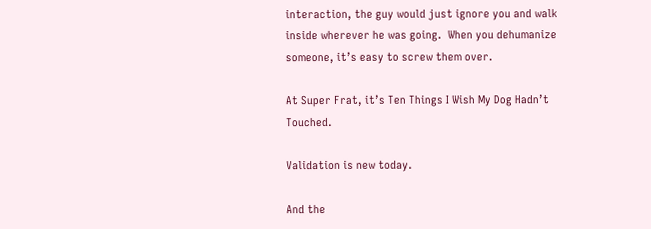interaction, the guy would just ignore you and walk inside wherever he was going.  When you dehumanize someone, it’s easy to screw them over.

At Super Frat, it’s Ten Things I Wish My Dog Hadn’t Touched.

Validation is new today.

And the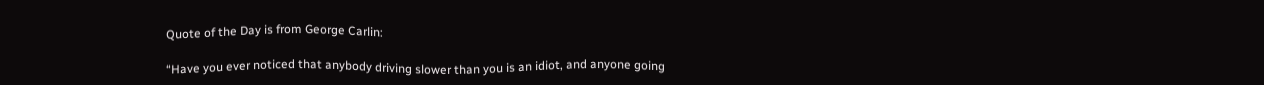Quote of the Day is from George Carlin:

“Have you ever noticed that anybody driving slower than you is an idiot, and anyone going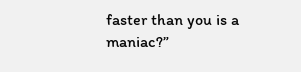faster than you is a maniac?”